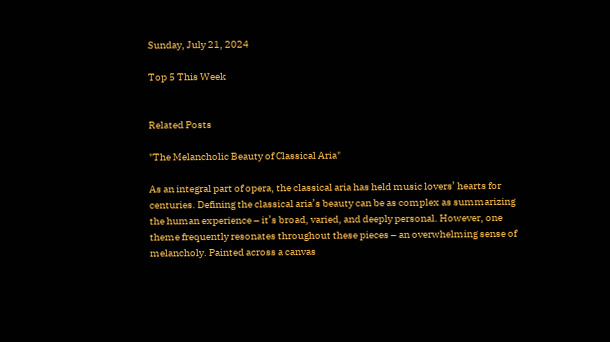Sunday, July 21, 2024

Top 5 This Week


Related Posts

"The Melancholic Beauty of Classical Aria"

As an integral part of opera, the classical aria has held music lovers’ hearts for centuries. Defining the classical aria’s beauty can be as complex as summarizing the human experience – it’s broad, varied, and deeply personal. However, one theme frequently resonates throughout these pieces – an overwhelming sense of melancholy. Painted across a canvas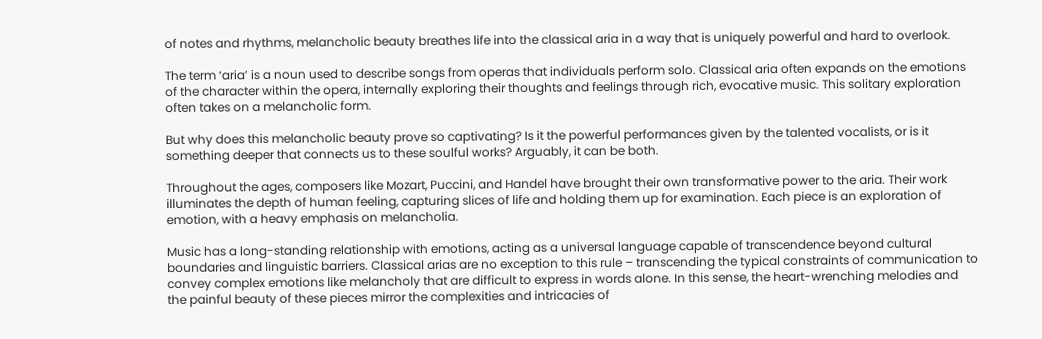of notes and rhythms, melancholic beauty breathes life into the classical aria in a way that is uniquely powerful and hard to overlook.

The term ‘aria’ is a noun used to describe songs from operas that individuals perform solo. Classical aria often expands on the emotions of the character within the opera, internally exploring their thoughts and feelings through rich, evocative music. This solitary exploration often takes on a melancholic form.

But why does this melancholic beauty prove so captivating? Is it the powerful performances given by the talented vocalists, or is it something deeper that connects us to these soulful works? Arguably, it can be both.

Throughout the ages, composers like Mozart, Puccini, and Handel have brought their own transformative power to the aria. Their work illuminates the depth of human feeling, capturing slices of life and holding them up for examination. Each piece is an exploration of emotion, with a heavy emphasis on melancholia.

Music has a long-standing relationship with emotions, acting as a universal language capable of transcendence beyond cultural boundaries and linguistic barriers. Classical arias are no exception to this rule – transcending the typical constraints of communication to convey complex emotions like melancholy that are difficult to express in words alone. In this sense, the heart-wrenching melodies and the painful beauty of these pieces mirror the complexities and intricacies of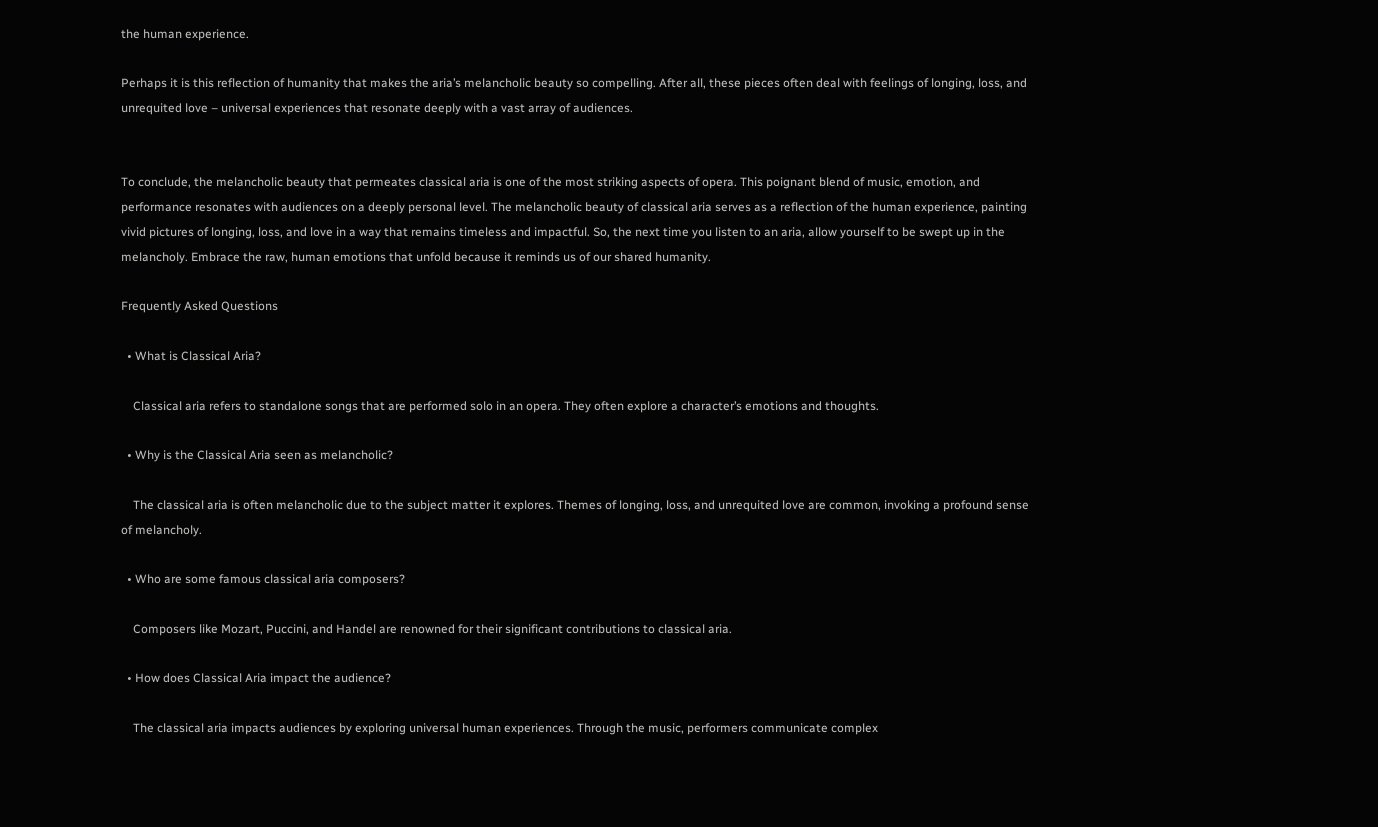the human experience.

Perhaps it is this reflection of humanity that makes the aria’s melancholic beauty so compelling. After all, these pieces often deal with feelings of longing, loss, and unrequited love – universal experiences that resonate deeply with a vast array of audiences.


To conclude, the melancholic beauty that permeates classical aria is one of the most striking aspects of opera. This poignant blend of music, emotion, and performance resonates with audiences on a deeply personal level. The melancholic beauty of classical aria serves as a reflection of the human experience, painting vivid pictures of longing, loss, and love in a way that remains timeless and impactful. So, the next time you listen to an aria, allow yourself to be swept up in the melancholy. Embrace the raw, human emotions that unfold because it reminds us of our shared humanity.

Frequently Asked Questions

  • What is Classical Aria?

    Classical aria refers to standalone songs that are performed solo in an opera. They often explore a character’s emotions and thoughts.

  • Why is the Classical Aria seen as melancholic?

    The classical aria is often melancholic due to the subject matter it explores. Themes of longing, loss, and unrequited love are common, invoking a profound sense of melancholy.

  • Who are some famous classical aria composers?

    Composers like Mozart, Puccini, and Handel are renowned for their significant contributions to classical aria.

  • How does Classical Aria impact the audience?

    The classical aria impacts audiences by exploring universal human experiences. Through the music, performers communicate complex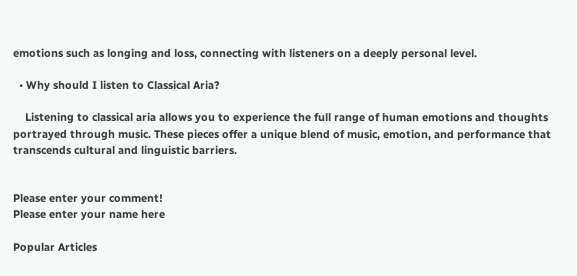emotions such as longing and loss, connecting with listeners on a deeply personal level.

  • Why should I listen to Classical Aria?

    Listening to classical aria allows you to experience the full range of human emotions and thoughts portrayed through music. These pieces offer a unique blend of music, emotion, and performance that transcends cultural and linguistic barriers.


Please enter your comment!
Please enter your name here

Popular Articles